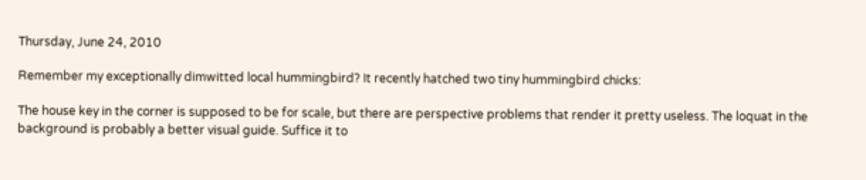Thursday, June 24, 2010

Remember my exceptionally dimwitted local hummingbird? It recently hatched two tiny hummingbird chicks:

The house key in the corner is supposed to be for scale, but there are perspective problems that render it pretty useless. The loquat in the background is probably a better visual guide. Suffice it to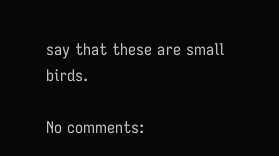say that these are small birds.

No comments: